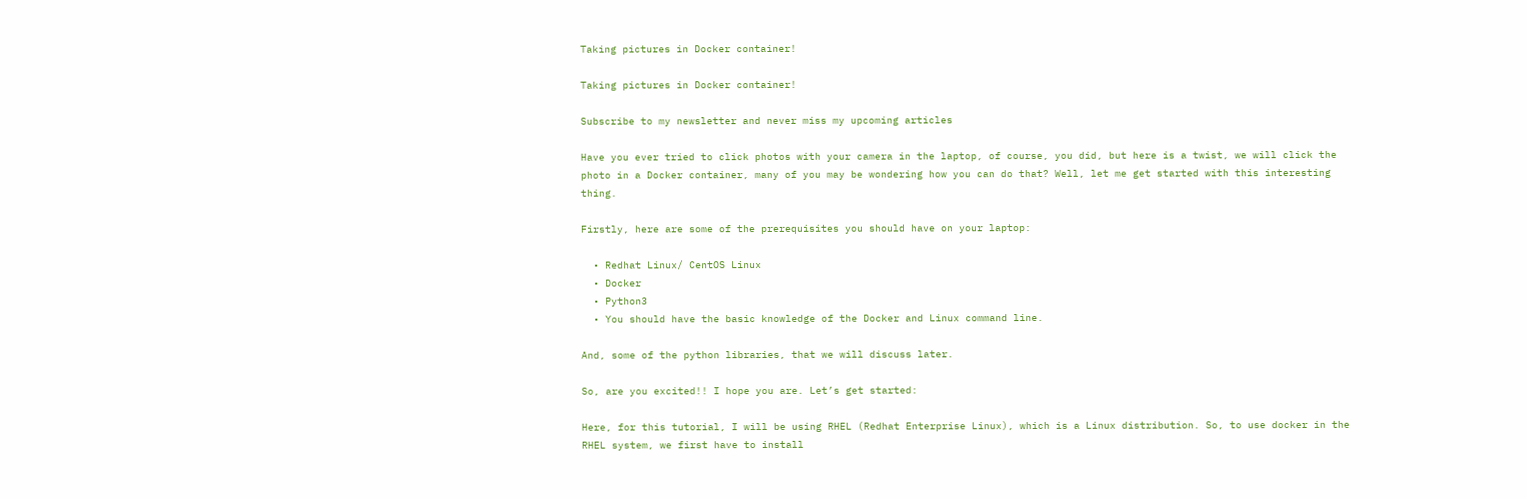Taking pictures in Docker container!

Taking pictures in Docker container!

Subscribe to my newsletter and never miss my upcoming articles

Have you ever tried to click photos with your camera in the laptop, of course, you did, but here is a twist, we will click the photo in a Docker container, many of you may be wondering how you can do that? Well, let me get started with this interesting thing.

Firstly, here are some of the prerequisites you should have on your laptop:

  • Redhat Linux/ CentOS Linux
  • Docker
  • Python3
  • You should have the basic knowledge of the Docker and Linux command line.

And, some of the python libraries, that we will discuss later.

So, are you excited!! I hope you are. Let’s get started:

Here, for this tutorial, I will be using RHEL (Redhat Enterprise Linux), which is a Linux distribution. So, to use docker in the RHEL system, we first have to install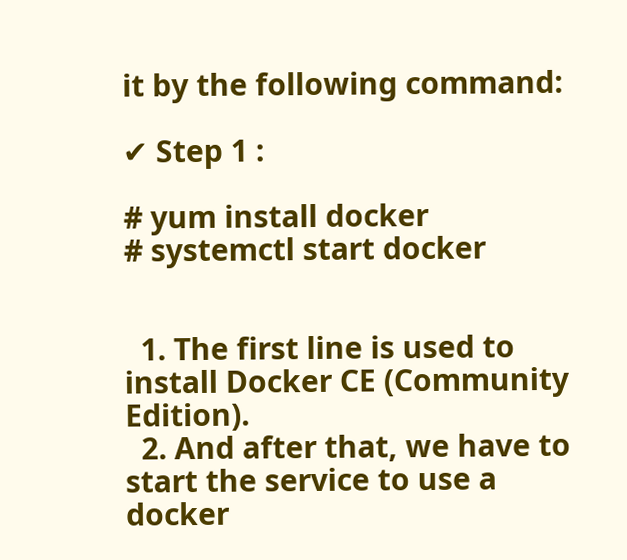it by the following command:

✔ Step 1 :

# yum install docker
# systemctl start docker


  1. The first line is used to install Docker CE (Community Edition).
  2. And after that, we have to start the service to use a docker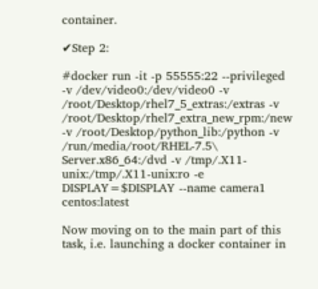container.

✔Step 2:

#docker run -it -p 55555:22 --privileged -v /dev/video0:/dev/video0 -v /root/Desktop/rhel7_5_extras:/extras -v /root/Desktop/rhel7_extra_new_rpm:/new -v /root/Desktop/python_lib:/python -v /run/media/root/RHEL-7.5\ Server.x86_64:/dvd -v /tmp/.X11-unix:/tmp/.X11-unix:ro -e DISPLAY=$DISPLAY --name camera1 centos:latest

Now moving on to the main part of this task, i.e. launching a docker container in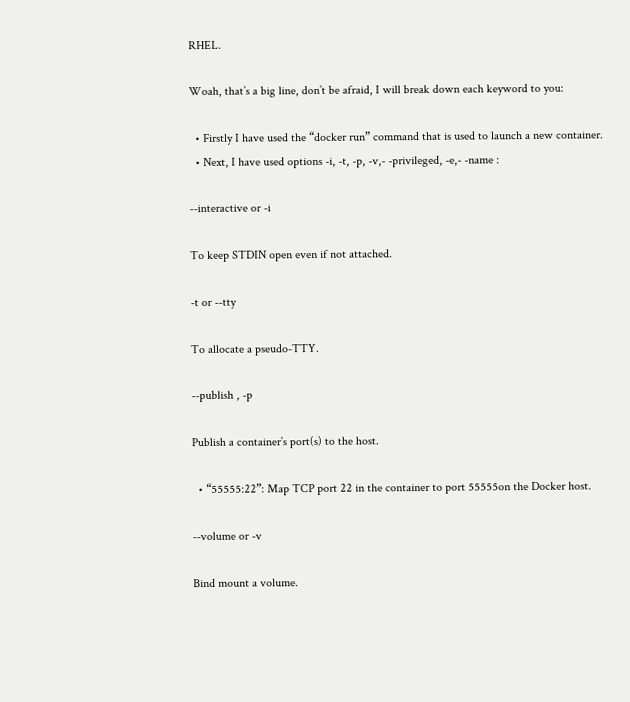RHEL.

Woah, that’s a big line, don’t be afraid, I will break down each keyword to you:

  • Firstly I have used the “docker run” command that is used to launch a new container.
  • Next, I have used options -i, -t, -p, -v,- -privileged, -e,- -name :

--interactive or -i

To keep STDIN open even if not attached.

-t or --tty

To allocate a pseudo-TTY.

--publish , -p

Publish a container’s port(s) to the host.

  • “55555:22”: Map TCP port 22 in the container to port 55555on the Docker host.

--volume or -v

Bind mount a volume.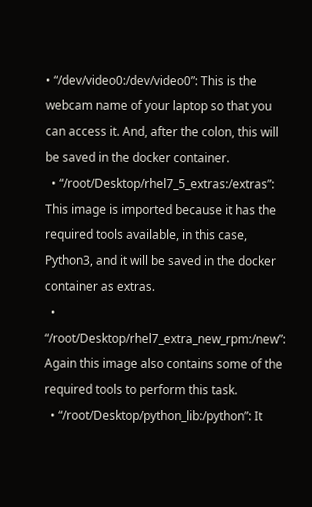• “/dev/video0:/dev/video0”: This is the webcam name of your laptop so that you can access it. And, after the colon, this will be saved in the docker container.
  • “/root/Desktop/rhel7_5_extras:/extras”: This image is imported because it has the required tools available, in this case, Python3, and it will be saved in the docker container as extras.
  • “/root/Desktop/rhel7_extra_new_rpm:/new”: Again this image also contains some of the required tools to perform this task.
  • “/root/Desktop/python_lib:/python”: It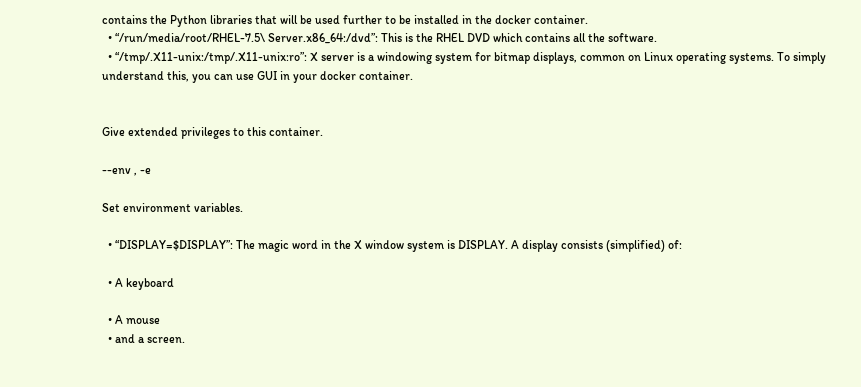contains the Python libraries that will be used further to be installed in the docker container.
  • “/run/media/root/RHEL-7.5\ Server.x86_64:/dvd”: This is the RHEL DVD which contains all the software.
  • “/tmp/.X11-unix:/tmp/.X11-unix:ro”: X server is a windowing system for bitmap displays, common on Linux operating systems. To simply understand this, you can use GUI in your docker container.


Give extended privileges to this container.

--env , -e

Set environment variables.

  • “DISPLAY=$DISPLAY”: The magic word in the X window system is DISPLAY. A display consists (simplified) of:

  • A keyboard

  • A mouse
  • and a screen.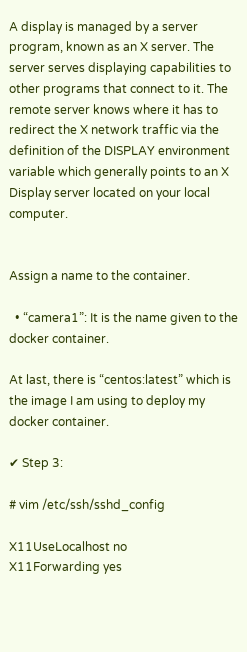A display is managed by a server program, known as an X server. The server serves displaying capabilities to other programs that connect to it. The remote server knows where it has to redirect the X network traffic via the definition of the DISPLAY environment variable which generally points to an X Display server located on your local computer.


Assign a name to the container.

  • “camera1”: It is the name given to the docker container.

At last, there is “centos:latest” which is the image I am using to deploy my docker container.

✔ Step 3:

# vim /etc/ssh/sshd_config

X11UseLocalhost no
X11Forwarding yes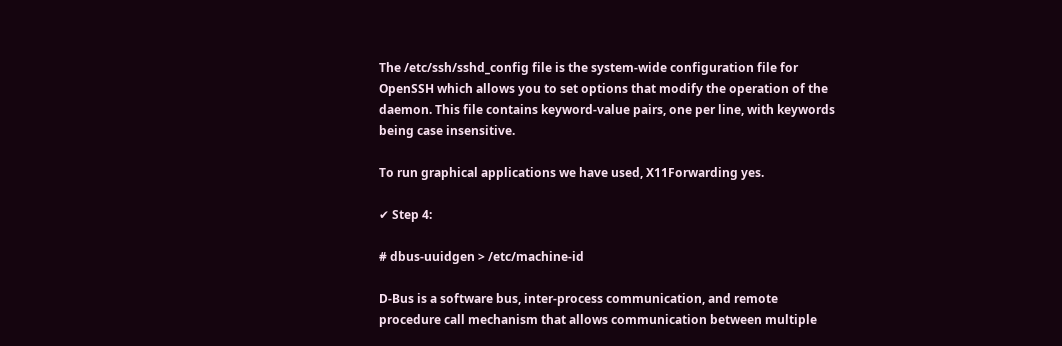The /etc/ssh/sshd_config file is the system-wide configuration file for OpenSSH which allows you to set options that modify the operation of the daemon. This file contains keyword-value pairs, one per line, with keywords being case insensitive.

To run graphical applications we have used, X11Forwarding yes.

✔ Step 4:

# dbus-uuidgen > /etc/machine-id

D-Bus is a software bus, inter-process communication, and remote procedure call mechanism that allows communication between multiple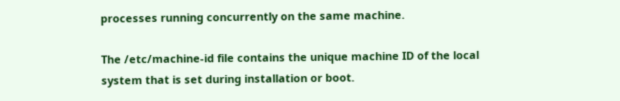processes running concurrently on the same machine.

The /etc/machine-id file contains the unique machine ID of the local system that is set during installation or boot.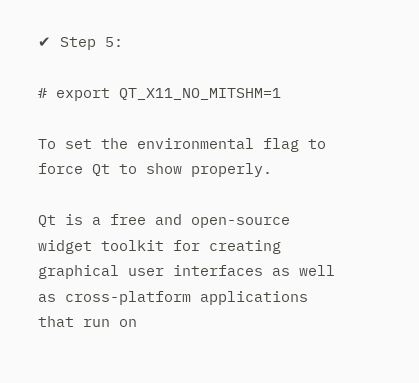✔ Step 5:

# export QT_X11_NO_MITSHM=1

To set the environmental flag to force Qt to show properly.

Qt is a free and open-source widget toolkit for creating graphical user interfaces as well as cross-platform applications that run on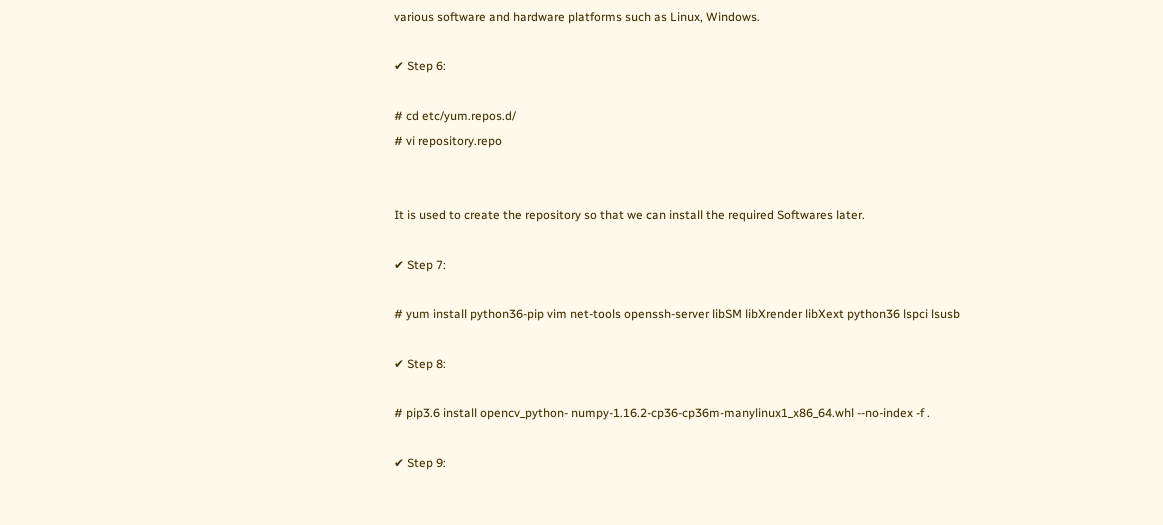various software and hardware platforms such as Linux, Windows.

✔ Step 6:

# cd etc/yum.repos.d/
# vi repository.repo


It is used to create the repository so that we can install the required Softwares later.

✔ Step 7:

# yum install python36-pip vim net-tools openssh-server libSM libXrender libXext python36 lspci lsusb

✔ Step 8:

# pip3.6 install opencv_python- numpy-1.16.2-cp36-cp36m-manylinux1_x86_64.whl --no-index -f .

✔ Step 9: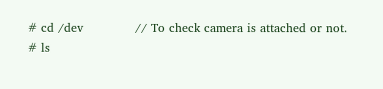# cd /dev             // To check camera is attached or not.
# ls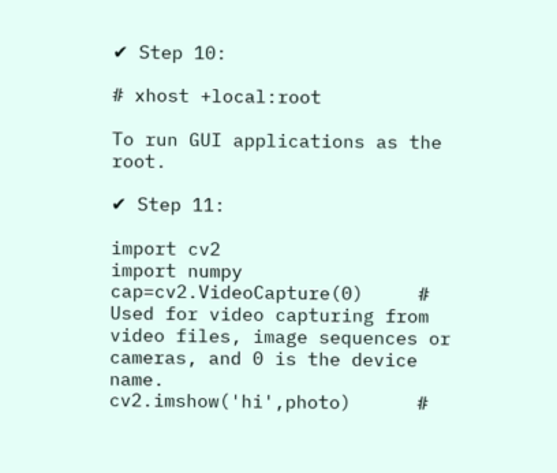✔ Step 10:

# xhost +local:root

To run GUI applications as the root.

✔ Step 11:

import cv2
import numpy
cap=cv2.VideoCapture(0)     # Used for video capturing from video files, image sequences or cameras, and 0 is the device name.
cv2.imshow('hi',photo)      #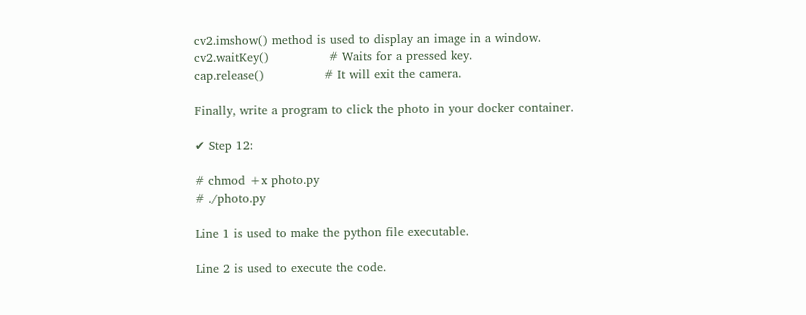cv2.imshow() method is used to display an image in a window.
cv2.waitKey()               # Waits for a pressed key.
cap.release()               # It will exit the camera.

Finally, write a program to click the photo in your docker container.

✔ Step 12:

# chmod +x photo.py
# ./photo.py

Line 1 is used to make the python file executable.

Line 2 is used to execute the code.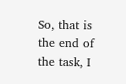So, that is the end of the task, I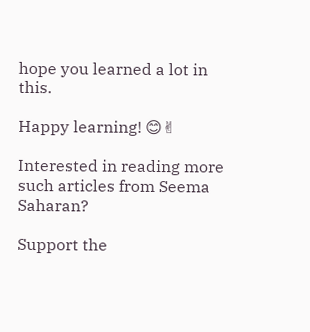hope you learned a lot in this.

Happy learning! 😊✌

Interested in reading more such articles from Seema Saharan?

Support the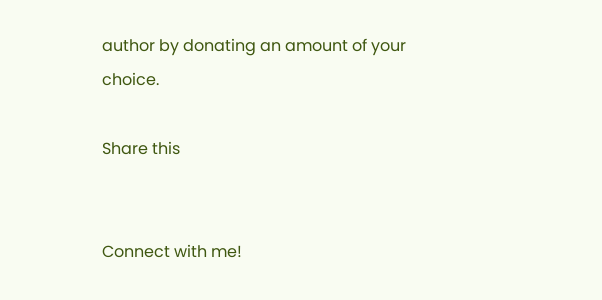author by donating an amount of your choice.

Share this


Connect with me!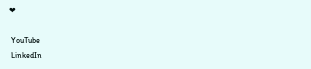❤

 YouTube
 LinkedIn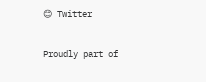😊 Twitter

Proudly part of